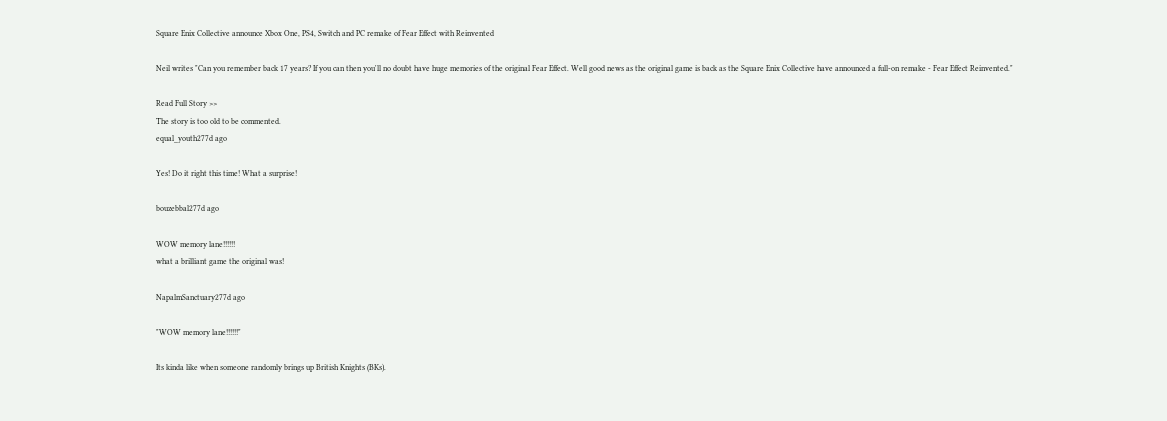Square Enix Collective announce Xbox One, PS4, Switch and PC remake of Fear Effect with Reinvented

Neil writes "Can you remember back 17 years? If you can then you'll no doubt have huge memories of the original Fear Effect. Well good news as the original game is back as the Square Enix Collective have announced a full-on remake - Fear Effect Reinvented."

Read Full Story >>
The story is too old to be commented.
equal_youth277d ago

Yes! Do it right this time! What a surprise!

bouzebbal277d ago

WOW memory lane!!!!!!
what a brilliant game the original was!

NapalmSanctuary277d ago

"WOW memory lane!!!!!!"

Its kinda like when someone randomly brings up British Knights (BKs).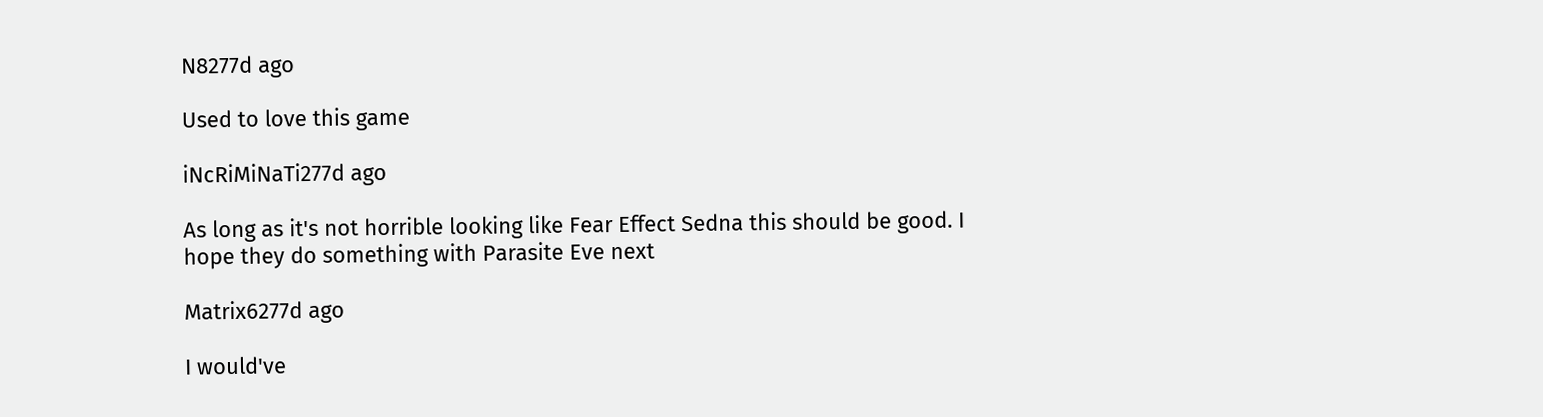N8277d ago

Used to love this game

iNcRiMiNaTi277d ago

As long as it's not horrible looking like Fear Effect Sedna this should be good. I hope they do something with Parasite Eve next

Matrix6277d ago

I would've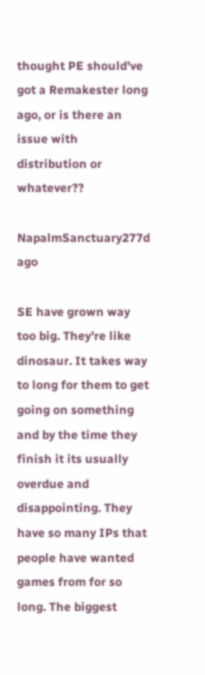thought PE should've got a Remakester long ago, or is there an issue with distribution or whatever??

NapalmSanctuary277d ago

SE have grown way too big. They're like dinosaur. It takes way to long for them to get going on something and by the time they finish it its usually overdue and disappointing. They have so many IPs that people have wanted games from for so long. The biggest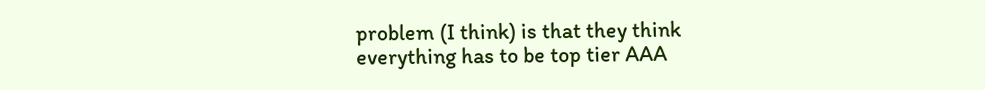problem (I think) is that they think everything has to be top tier AAA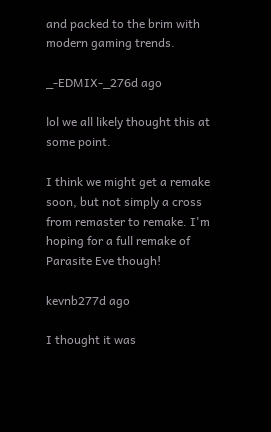and packed to the brim with modern gaming trends.

_-EDMIX-_276d ago

lol we all likely thought this at some point.

I think we might get a remake soon, but not simply a cross from remaster to remake. I'm hoping for a full remake of Parasite Eve though!

kevnb277d ago

I thought it was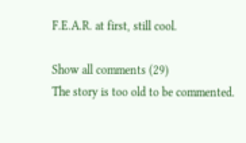F.E.A.R. at first, still cool.

Show all comments (29)
The story is too old to be commented.